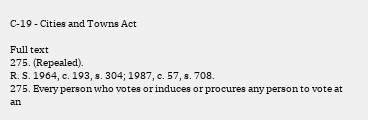C-19 - Cities and Towns Act

Full text
275. (Repealed).
R. S. 1964, c. 193, s. 304; 1987, c. 57, s. 708.
275. Every person who votes or induces or procures any person to vote at an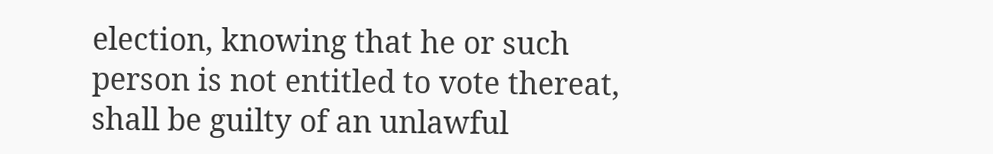election, knowing that he or such person is not entitled to vote thereat, shall be guilty of an unlawful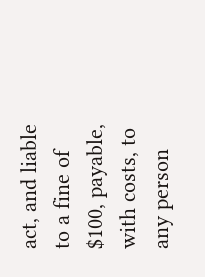act, and liable to a fine of $100, payable, with costs, to any person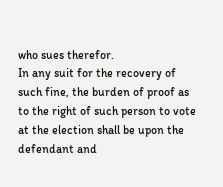who sues therefor.
In any suit for the recovery of such fine, the burden of proof as to the right of such person to vote at the election shall be upon the defendant and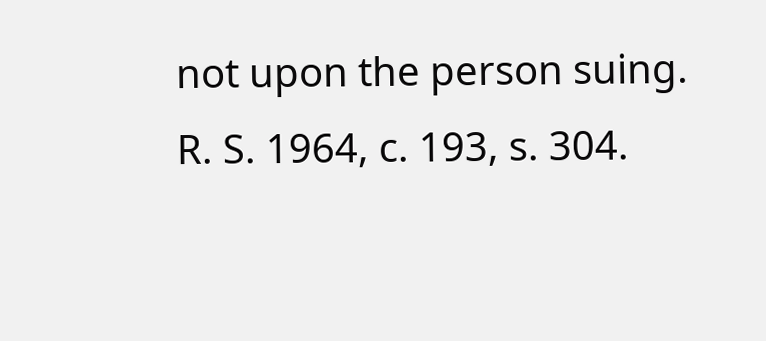not upon the person suing.
R. S. 1964, c. 193, s. 304.